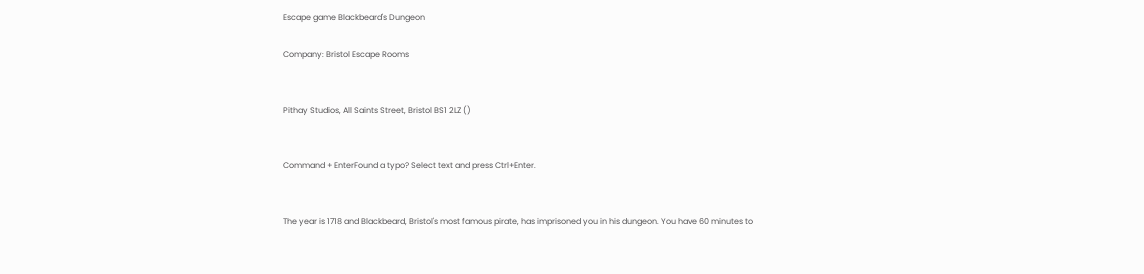Escape game Blackbeard's Dungeon

Company: Bristol Escape Rooms


Pithay Studios, All Saints Street, Bristol BS1 2LZ ()


Command + EnterFound a typo? Select text and press Ctrl+Enter.


The year is 1718 and Blackbeard, Bristol's most famous pirate, has imprisoned you in his dungeon. You have 60 minutes to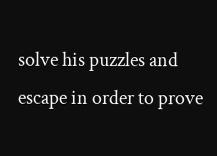solve his puzzles and escape in order to prove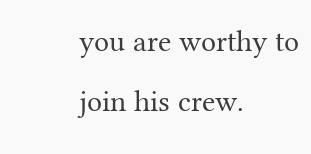you are worthy to join his crew.